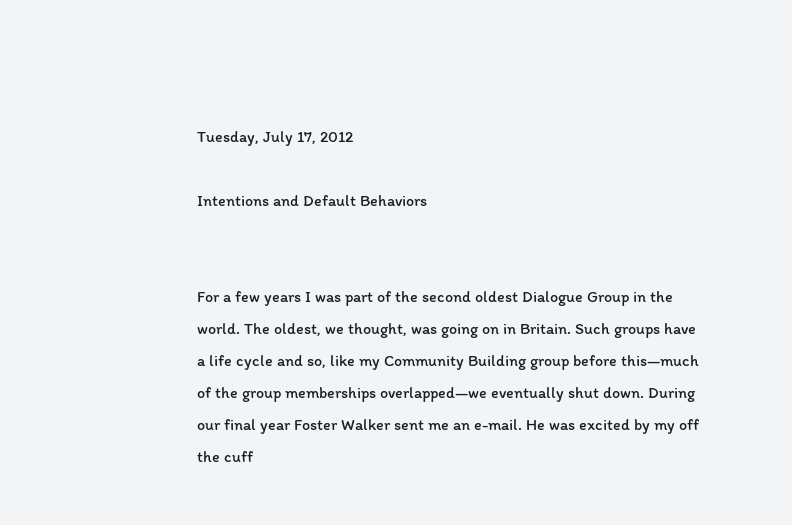Tuesday, July 17, 2012

Intentions and Default Behaviors


For a few years I was part of the second oldest Dialogue Group in the world. The oldest, we thought, was going on in Britain. Such groups have a life cycle and so, like my Community Building group before this—much of the group memberships overlapped—we eventually shut down. During our final year Foster Walker sent me an e-mail. He was excited by my off the cuff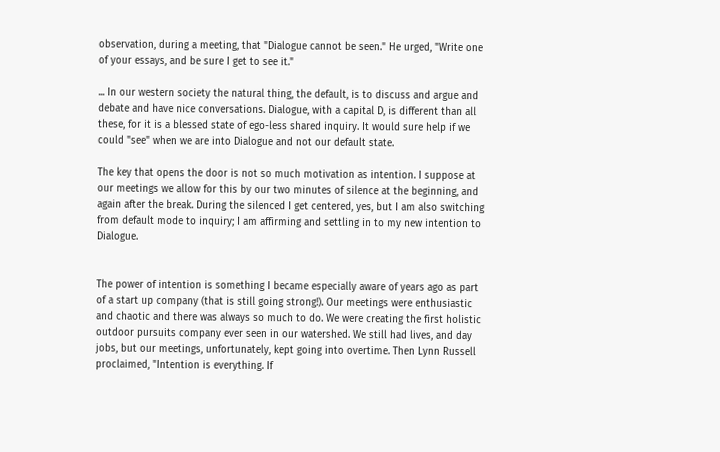observation, during a meeting, that "Dialogue cannot be seen." He urged, "Write one of your essays, and be sure I get to see it."

... In our western society the natural thing, the default, is to discuss and argue and debate and have nice conversations. Dialogue, with a capital D, is different than all these, for it is a blessed state of ego-less shared inquiry. It would sure help if we could "see" when we are into Dialogue and not our default state.

The key that opens the door is not so much motivation as intention. I suppose at our meetings we allow for this by our two minutes of silence at the beginning, and again after the break. During the silenced I get centered, yes, but I am also switching from default mode to inquiry; I am affirming and settling in to my new intention to Dialogue.


The power of intention is something I became especially aware of years ago as part of a start up company (that is still going strong!). Our meetings were enthusiastic and chaotic and there was always so much to do. We were creating the first holistic outdoor pursuits company ever seen in our watershed. We still had lives, and day jobs, but our meetings, unfortunately, kept going into overtime. Then Lynn Russell proclaimed, "Intention is everything. If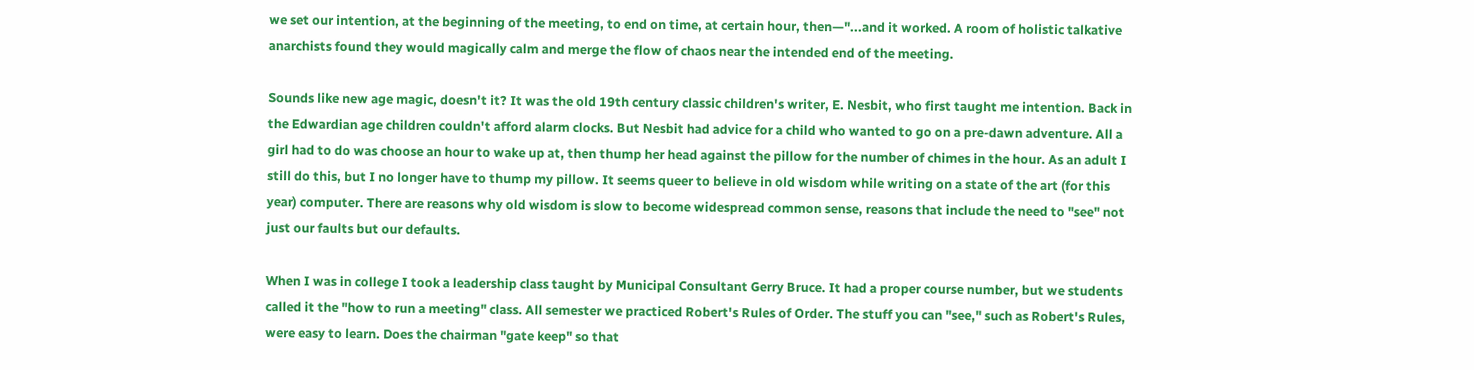we set our intention, at the beginning of the meeting, to end on time, at certain hour, then—"...and it worked. A room of holistic talkative anarchists found they would magically calm and merge the flow of chaos near the intended end of the meeting.

Sounds like new age magic, doesn't it? It was the old 19th century classic children's writer, E. Nesbit, who first taught me intention. Back in the Edwardian age children couldn't afford alarm clocks. But Nesbit had advice for a child who wanted to go on a pre-dawn adventure. All a girl had to do was choose an hour to wake up at, then thump her head against the pillow for the number of chimes in the hour. As an adult I still do this, but I no longer have to thump my pillow. It seems queer to believe in old wisdom while writing on a state of the art (for this year) computer. There are reasons why old wisdom is slow to become widespread common sense, reasons that include the need to "see" not just our faults but our defaults.

When I was in college I took a leadership class taught by Municipal Consultant Gerry Bruce. It had a proper course number, but we students called it the "how to run a meeting" class. All semester we practiced Robert's Rules of Order. The stuff you can "see," such as Robert's Rules, were easy to learn. Does the chairman "gate keep" so that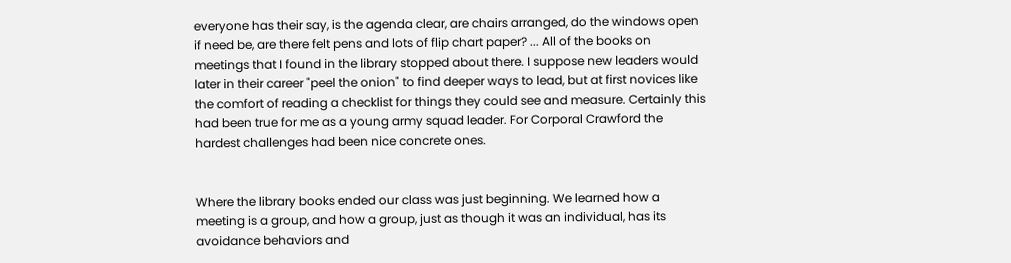everyone has their say, is the agenda clear, are chairs arranged, do the windows open if need be, are there felt pens and lots of flip chart paper? ... All of the books on meetings that I found in the library stopped about there. I suppose new leaders would later in their career "peel the onion" to find deeper ways to lead, but at first novices like the comfort of reading a checklist for things they could see and measure. Certainly this had been true for me as a young army squad leader. For Corporal Crawford the hardest challenges had been nice concrete ones.


Where the library books ended our class was just beginning. We learned how a meeting is a group, and how a group, just as though it was an individual, has its avoidance behaviors and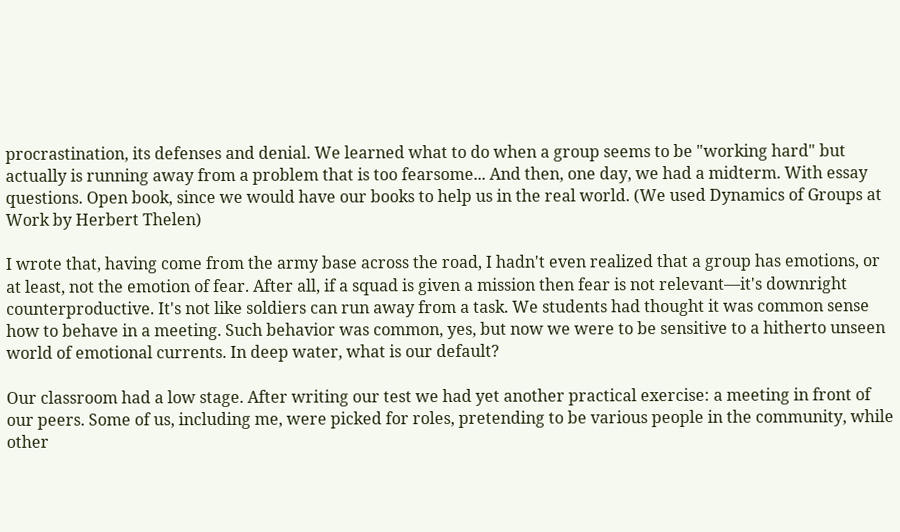procrastination, its defenses and denial. We learned what to do when a group seems to be "working hard" but actually is running away from a problem that is too fearsome... And then, one day, we had a midterm. With essay questions. Open book, since we would have our books to help us in the real world. (We used Dynamics of Groups at Work by Herbert Thelen)

I wrote that, having come from the army base across the road, I hadn't even realized that a group has emotions, or at least, not the emotion of fear. After all, if a squad is given a mission then fear is not relevant—it's downright counterproductive. It's not like soldiers can run away from a task. We students had thought it was common sense how to behave in a meeting. Such behavior was common, yes, but now we were to be sensitive to a hitherto unseen world of emotional currents. In deep water, what is our default?

Our classroom had a low stage. After writing our test we had yet another practical exercise: a meeting in front of our peers. Some of us, including me, were picked for roles, pretending to be various people in the community, while other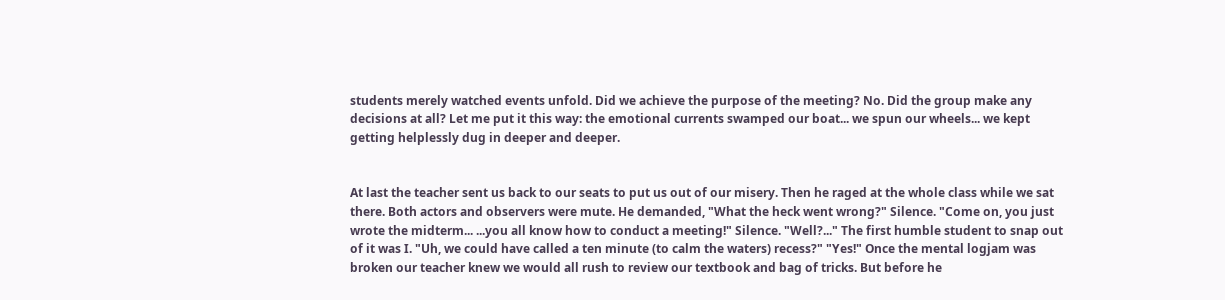students merely watched events unfold. Did we achieve the purpose of the meeting? No. Did the group make any decisions at all? Let me put it this way: the emotional currents swamped our boat... we spun our wheels... we kept getting helplessly dug in deeper and deeper.


At last the teacher sent us back to our seats to put us out of our misery. Then he raged at the whole class while we sat there. Both actors and observers were mute. He demanded, "What the heck went wrong?" Silence. "Come on, you just wrote the midterm... ...you all know how to conduct a meeting!" Silence. "Well?..." The first humble student to snap out of it was I. "Uh, we could have called a ten minute (to calm the waters) recess?" "Yes!" Once the mental logjam was broken our teacher knew we would all rush to review our textbook and bag of tricks. But before he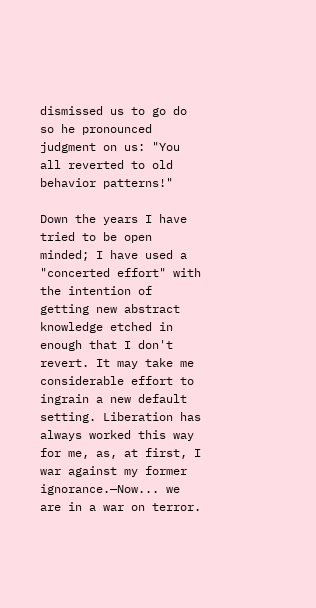dismissed us to go do so he pronounced judgment on us: "You all reverted to old behavior patterns!"

Down the years I have tried to be open minded; I have used a "concerted effort" with the intention of getting new abstract knowledge etched in enough that I don't revert. It may take me considerable effort to ingrain a new default setting. Liberation has always worked this way for me, as, at first, I war against my former ignorance.—Now... we are in a war on terror.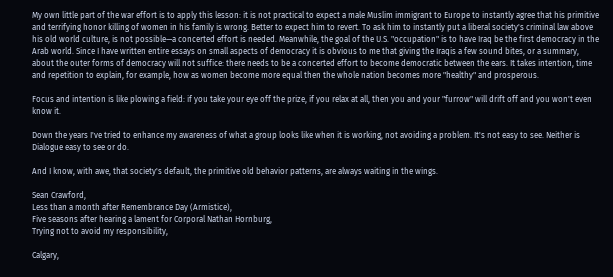My own little part of the war effort is to apply this lesson: it is not practical to expect a male Muslim immigrant to Europe to instantly agree that his primitive and terrifying honor killing of women in his family is wrong. Better to expect him to revert. To ask him to instantly put a liberal society's criminal law above his old world culture, is not possible—a concerted effort is needed. Meanwhile, the goal of the U.S. "occupation" is to have Iraq be the first democracy in the Arab world. Since I have written entire essays on small aspects of democracy it is obvious to me that giving the Iraqis a few sound bites, or a summary, about the outer forms of democracy will not suffice: there needs to be a concerted effort to become democratic between the ears. It takes intention, time and repetition to explain, for example, how as women become more equal then the whole nation becomes more "healthy" and prosperous.

Focus and intention is like plowing a field: if you take your eye off the prize, if you relax at all, then you and your "furrow" will drift off and you won't even know it.

Down the years I've tried to enhance my awareness of what a group looks like when it is working, not avoiding a problem. It's not easy to see. Neither is Dialogue easy to see or do.

And I know, with awe, that society's default, the primitive old behavior patterns, are always waiting in the wings.

Sean Crawford,
Less than a month after Remembrance Day (Armistice),
Five seasons after hearing a lament for Corporal Nathan Hornburg,
Trying not to avoid my responsibility,

Calgary,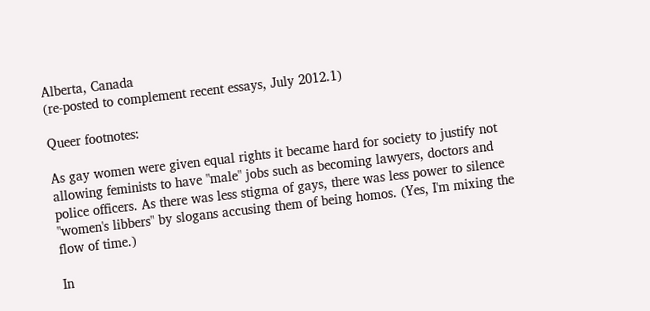Alberta, Canada
(re-posted to complement recent essays, July 2012.1)

Queer footnotes:

As gay women were given equal rights it became hard for society to justify not allowing feminists to have "male" jobs such as becoming lawyers, doctors and police officers. As there was less stigma of gays, there was less power to silence "women's libbers" by slogans accusing them of being homos. (Yes, I'm mixing the flow of time.)

In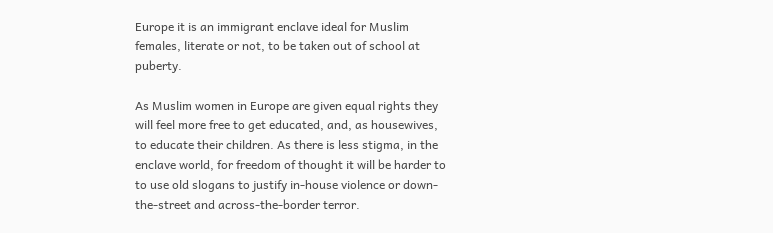Europe it is an immigrant enclave ideal for Muslim females, literate or not, to be taken out of school at puberty.

As Muslim women in Europe are given equal rights they will feel more free to get educated, and, as housewives, to educate their children. As there is less stigma, in the enclave world, for freedom of thought it will be harder to to use old slogans to justify in-house violence or down-the-street and across-the-border terror.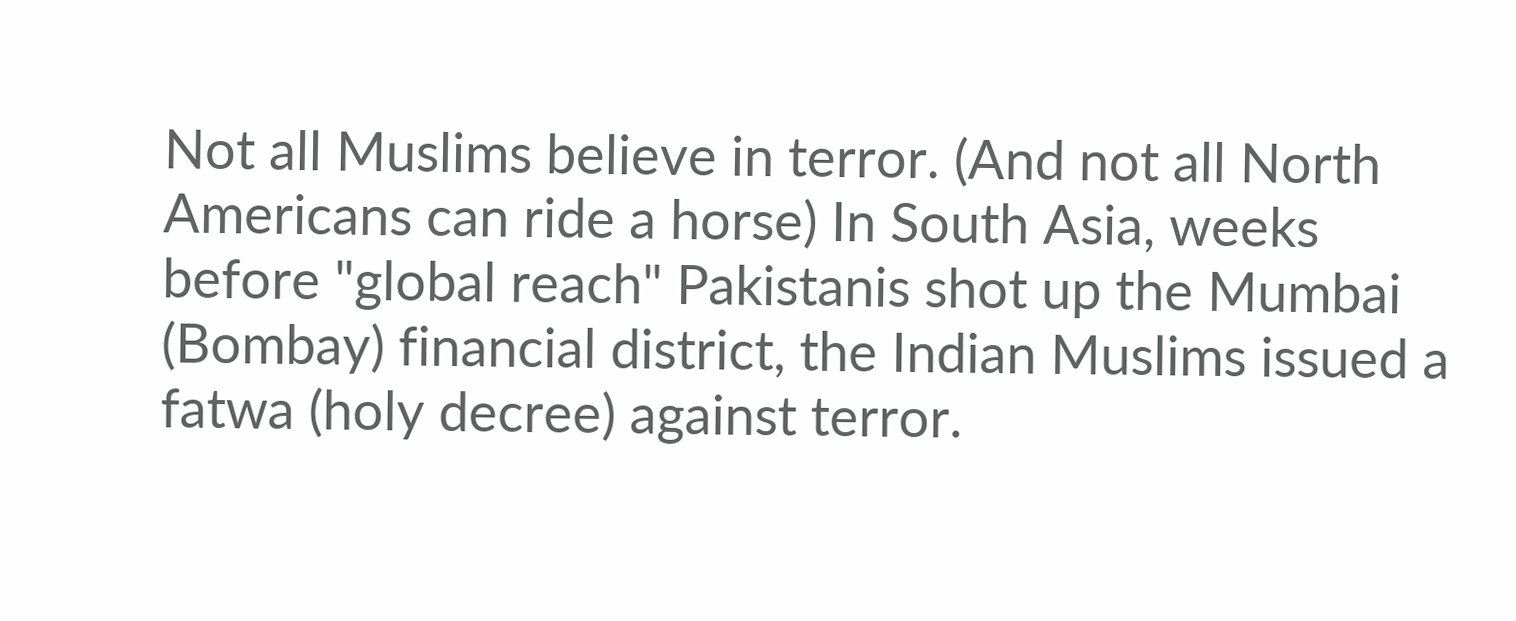Not all Muslims believe in terror. (And not all North Americans can ride a horse) In South Asia, weeks before "global reach" Pakistanis shot up the Mumbai (Bombay) financial district, the Indian Muslims issued a fatwa (holy decree) against terror.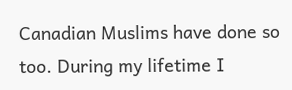Canadian Muslims have done so too. During my lifetime I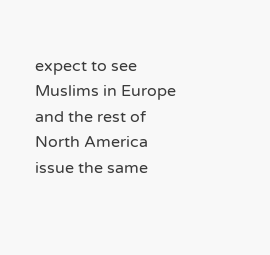expect to see Muslims in Europe and the rest of North America issue the same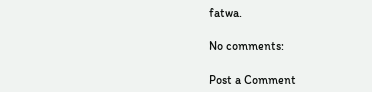fatwa.

No comments:

Post a Comment